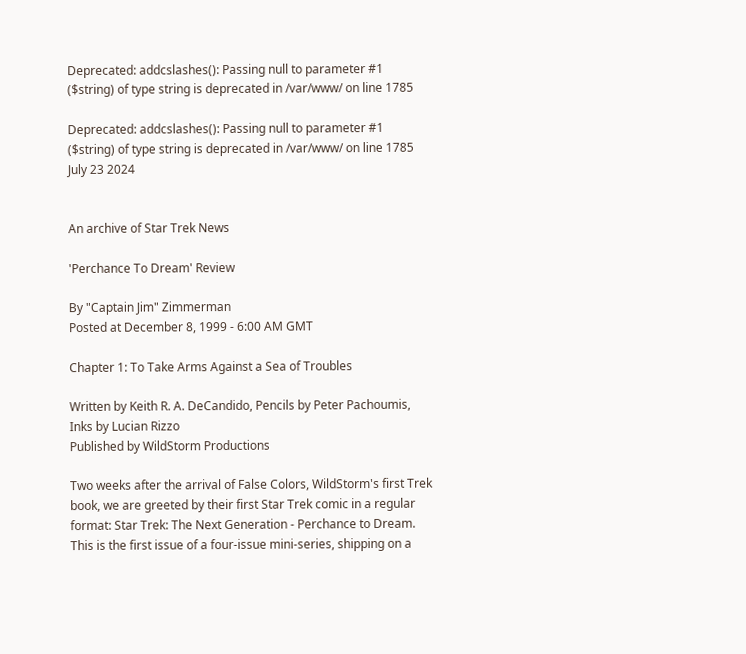Deprecated: addcslashes(): Passing null to parameter #1 ($string) of type string is deprecated in /var/www/ on line 1785

Deprecated: addcslashes(): Passing null to parameter #1 ($string) of type string is deprecated in /var/www/ on line 1785
July 23 2024


An archive of Star Trek News

'Perchance To Dream' Review

By "Captain Jim" Zimmerman
Posted at December 8, 1999 - 6:00 AM GMT

Chapter 1: To Take Arms Against a Sea of Troubles

Written by Keith R. A. DeCandido, Pencils by Peter Pachoumis, Inks by Lucian Rizzo
Published by WildStorm Productions

Two weeks after the arrival of False Colors, WildStorm's first Trek book, we are greeted by their first Star Trek comic in a regular format: Star Trek: The Next Generation - Perchance to Dream. This is the first issue of a four-issue mini-series, shipping on a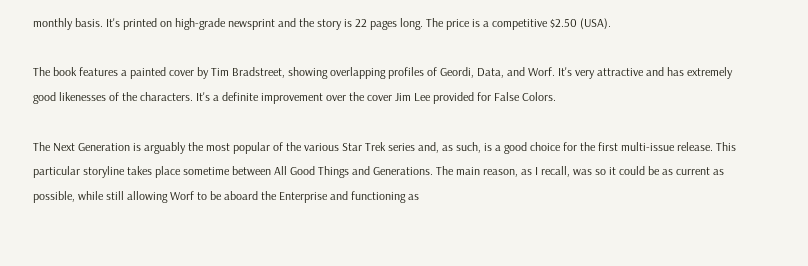monthly basis. It's printed on high-grade newsprint and the story is 22 pages long. The price is a competitive $2.50 (USA).

The book features a painted cover by Tim Bradstreet, showing overlapping profiles of Geordi, Data, and Worf. It's very attractive and has extremely good likenesses of the characters. It's a definite improvement over the cover Jim Lee provided for False Colors.

The Next Generation is arguably the most popular of the various Star Trek series and, as such, is a good choice for the first multi-issue release. This particular storyline takes place sometime between All Good Things and Generations. The main reason, as I recall, was so it could be as current as possible, while still allowing Worf to be aboard the Enterprise and functioning as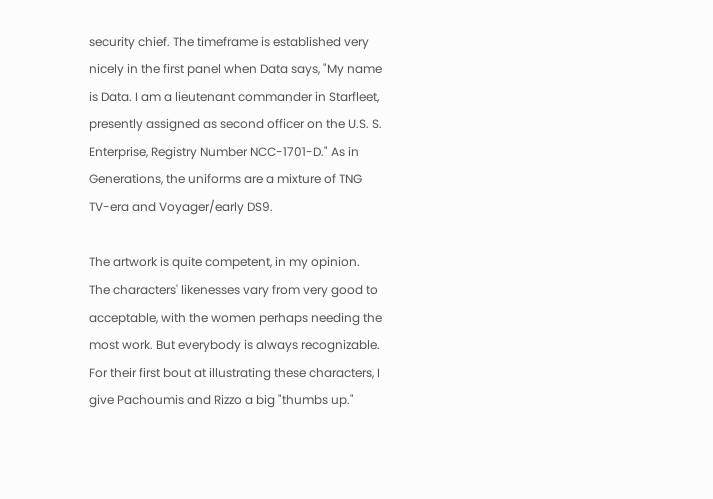security chief. The timeframe is established very nicely in the first panel when Data says, "My name is Data. I am a lieutenant commander in Starfleet, presently assigned as second officer on the U.S. S. Enterprise, Registry Number NCC-1701-D." As in Generations, the uniforms are a mixture of TNG TV-era and Voyager/early DS9.

The artwork is quite competent, in my opinion. The characters' likenesses vary from very good to acceptable, with the women perhaps needing the most work. But everybody is always recognizable. For their first bout at illustrating these characters, I give Pachoumis and Rizzo a big "thumbs up."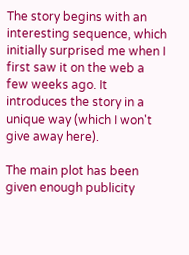The story begins with an interesting sequence, which initially surprised me when I first saw it on the web a few weeks ago. It introduces the story in a unique way (which I won't give away here).

The main plot has been given enough publicity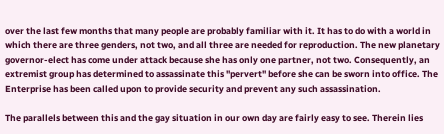over the last few months that many people are probably familiar with it. It has to do with a world in which there are three genders, not two, and all three are needed for reproduction. The new planetary governor-elect has come under attack because she has only one partner, not two. Consequently, an extremist group has determined to assassinate this "pervert" before she can be sworn into office. The Enterprise has been called upon to provide security and prevent any such assassination.

The parallels between this and the gay situation in our own day are fairly easy to see. Therein lies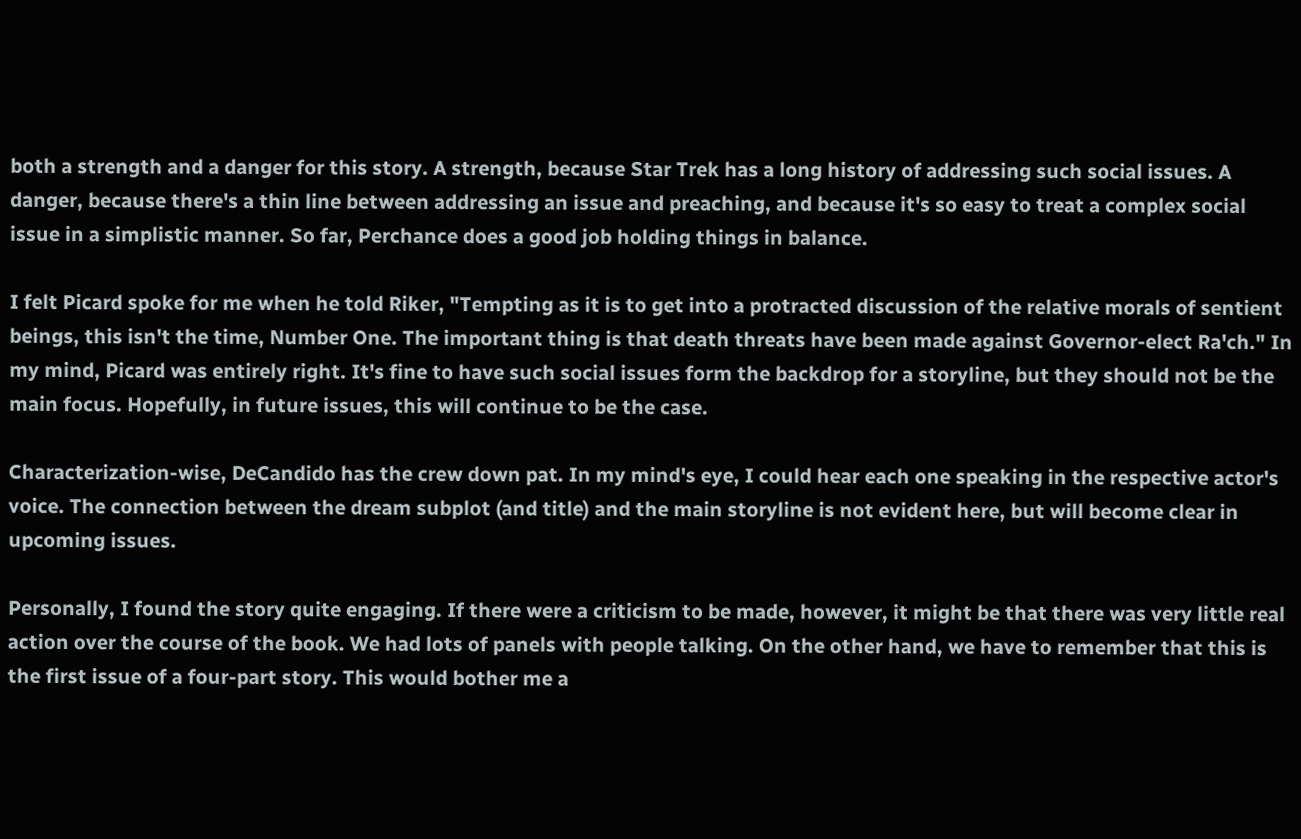both a strength and a danger for this story. A strength, because Star Trek has a long history of addressing such social issues. A danger, because there's a thin line between addressing an issue and preaching, and because it's so easy to treat a complex social issue in a simplistic manner. So far, Perchance does a good job holding things in balance.

I felt Picard spoke for me when he told Riker, "Tempting as it is to get into a protracted discussion of the relative morals of sentient beings, this isn't the time, Number One. The important thing is that death threats have been made against Governor-elect Ra'ch." In my mind, Picard was entirely right. It's fine to have such social issues form the backdrop for a storyline, but they should not be the main focus. Hopefully, in future issues, this will continue to be the case.

Characterization-wise, DeCandido has the crew down pat. In my mind's eye, I could hear each one speaking in the respective actor's voice. The connection between the dream subplot (and title) and the main storyline is not evident here, but will become clear in upcoming issues.

Personally, I found the story quite engaging. If there were a criticism to be made, however, it might be that there was very little real action over the course of the book. We had lots of panels with people talking. On the other hand, we have to remember that this is the first issue of a four-part story. This would bother me a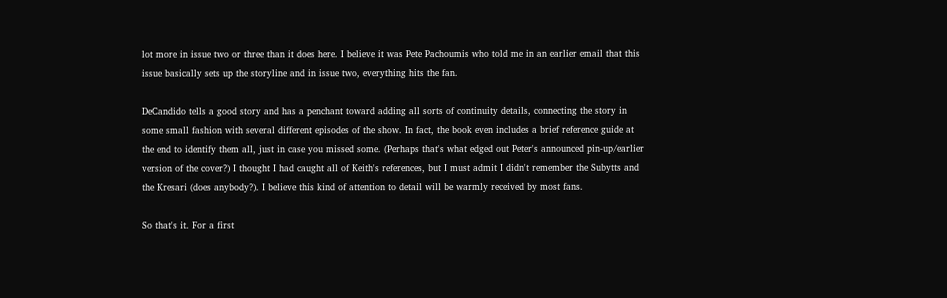lot more in issue two or three than it does here. I believe it was Pete Pachoumis who told me in an earlier email that this issue basically sets up the storyline and in issue two, everything hits the fan.

DeCandido tells a good story and has a penchant toward adding all sorts of continuity details, connecting the story in some small fashion with several different episodes of the show. In fact, the book even includes a brief reference guide at the end to identify them all, just in case you missed some. (Perhaps that's what edged out Peter's announced pin-up/earlier version of the cover?) I thought I had caught all of Keith's references, but I must admit I didn't remember the Subytts and the Kresari (does anybody?). I believe this kind of attention to detail will be warmly received by most fans.

So that's it. For a first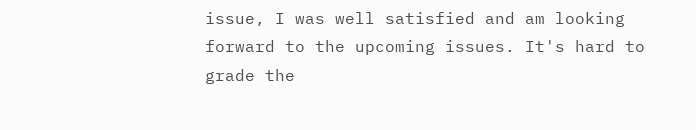issue, I was well satisfied and am looking forward to the upcoming issues. It's hard to grade the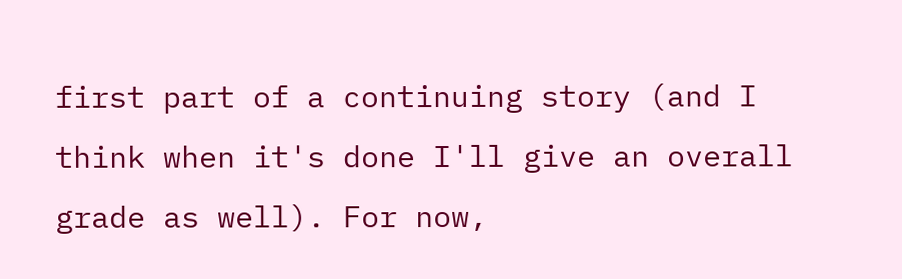first part of a continuing story (and I think when it's done I'll give an overall grade as well). For now,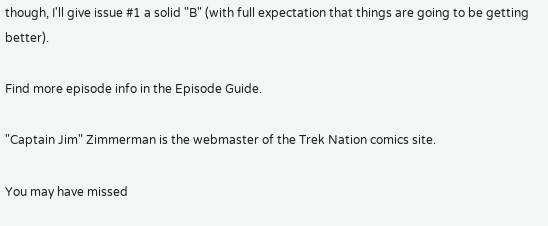though, I'll give issue #1 a solid "B" (with full expectation that things are going to be getting better).

Find more episode info in the Episode Guide.

"Captain Jim" Zimmerman is the webmaster of the Trek Nation comics site.

You may have missed